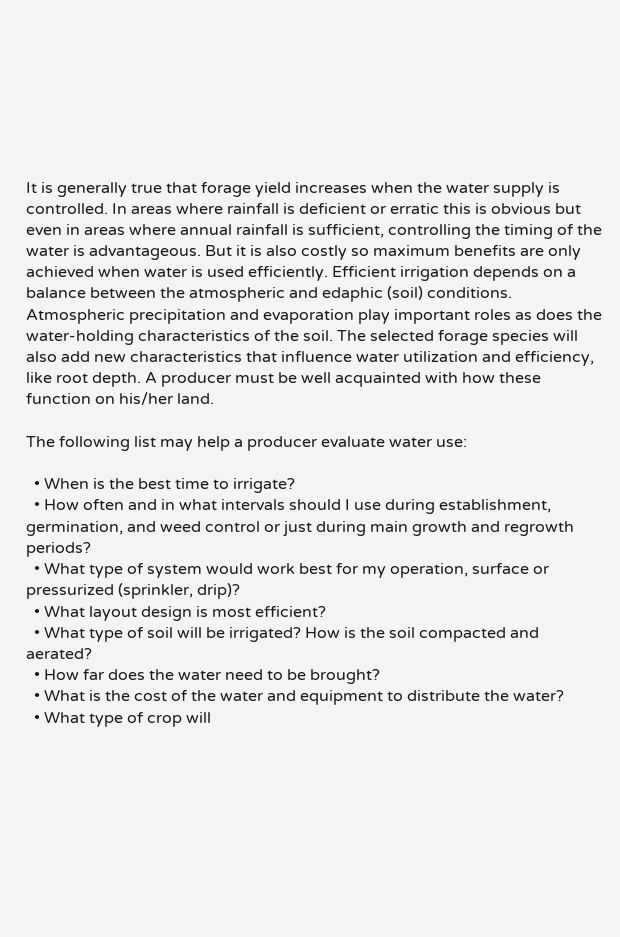It is generally true that forage yield increases when the water supply is controlled. In areas where rainfall is deficient or erratic this is obvious but even in areas where annual rainfall is sufficient, controlling the timing of the water is advantageous. But it is also costly so maximum benefits are only achieved when water is used efficiently. Efficient irrigation depends on a balance between the atmospheric and edaphic (soil) conditions. Atmospheric precipitation and evaporation play important roles as does the water-holding characteristics of the soil. The selected forage species will also add new characteristics that influence water utilization and efficiency, like root depth. A producer must be well acquainted with how these function on his/her land.

The following list may help a producer evaluate water use:

  • When is the best time to irrigate?
  • How often and in what intervals should I use during establishment, germination, and weed control or just during main growth and regrowth periods?
  • What type of system would work best for my operation, surface or pressurized (sprinkler, drip)?
  • What layout design is most efficient?
  • What type of soil will be irrigated? How is the soil compacted and aerated?
  • How far does the water need to be brought?
  • What is the cost of the water and equipment to distribute the water?
  • What type of crop will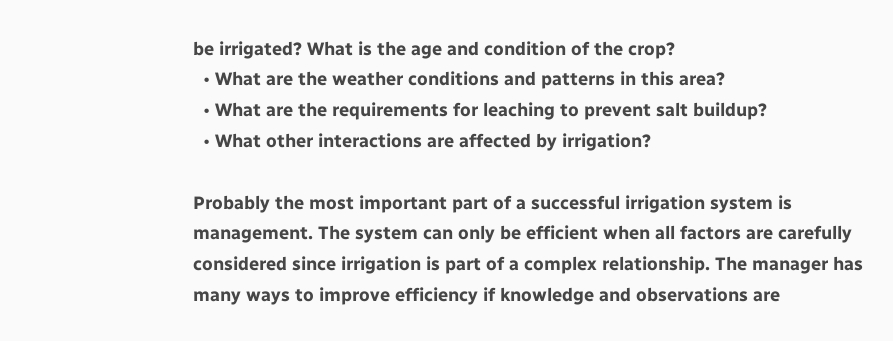be irrigated? What is the age and condition of the crop?
  • What are the weather conditions and patterns in this area?
  • What are the requirements for leaching to prevent salt buildup?
  • What other interactions are affected by irrigation?

Probably the most important part of a successful irrigation system is management. The system can only be efficient when all factors are carefully considered since irrigation is part of a complex relationship. The manager has many ways to improve efficiency if knowledge and observations are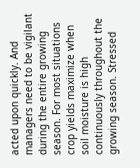acted upon quickly. And managers need to be vigilant during the entire growing season. For most situations crop yields maximize when soil moisture is high continuously throughout the growing season. Stressed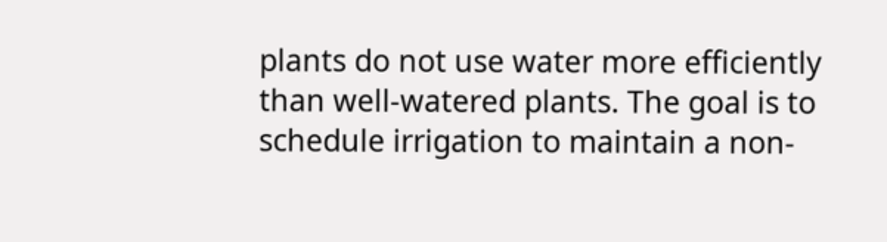plants do not use water more efficiently than well-watered plants. The goal is to schedule irrigation to maintain a non-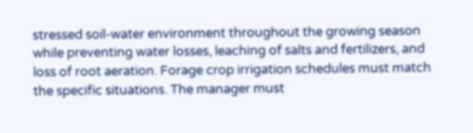stressed soil-water environment throughout the growing season while preventing water losses, leaching of salts and fertilizers, and loss of root aeration. Forage crop irrigation schedules must match the specific situations. The manager must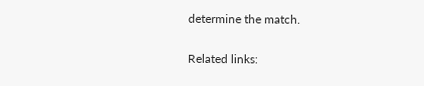determine the match.

Related links: